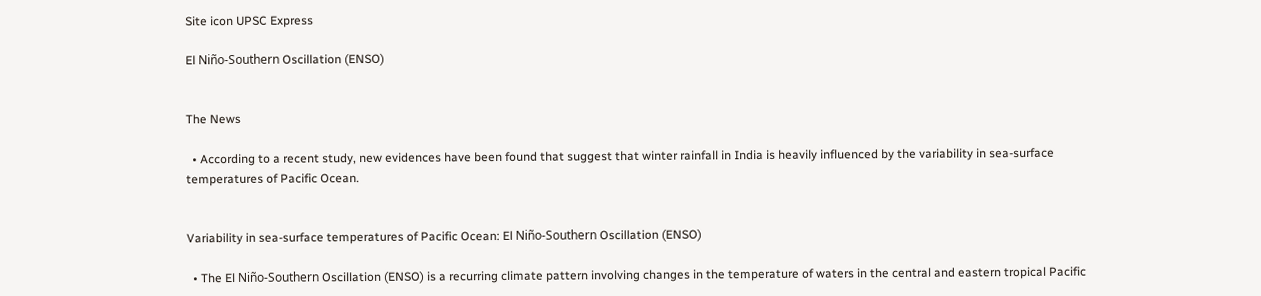Site icon UPSC Express

El Niño-Southern Oscillation (ENSO)


The News

  • According to a recent study, new evidences have been found that suggest that winter rainfall in India is heavily influenced by the variability in sea-surface temperatures of Pacific Ocean.


Variability in sea-surface temperatures of Pacific Ocean: El Niño-Southern Oscillation (ENSO)

  • The El Niño-Southern Oscillation (ENSO) is a recurring climate pattern involving changes in the temperature of waters in the central and eastern tropical Pacific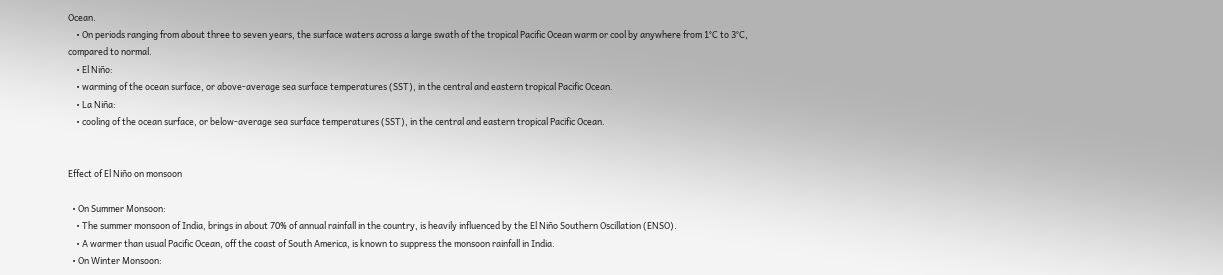Ocean.
    • On periods ranging from about three to seven years, the surface waters across a large swath of the tropical Pacific Ocean warm or cool by anywhere from 1°C to 3°C, compared to normal.
    • El Niño:
    • warming of the ocean surface, or above-average sea surface temperatures (SST), in the central and eastern tropical Pacific Ocean.
    • La Niña:
    • cooling of the ocean surface, or below-average sea surface temperatures (SST), in the central and eastern tropical Pacific Ocean.


Effect of El Niño on monsoon

  • On Summer Monsoon:
    • The summer monsoon of India, brings in about 70% of annual rainfall in the country, is heavily influenced by the El Niño Southern Oscillation (ENSO).
    • A warmer than usual Pacific Ocean, off the coast of South America, is known to suppress the monsoon rainfall in India.
  • On Winter Monsoon: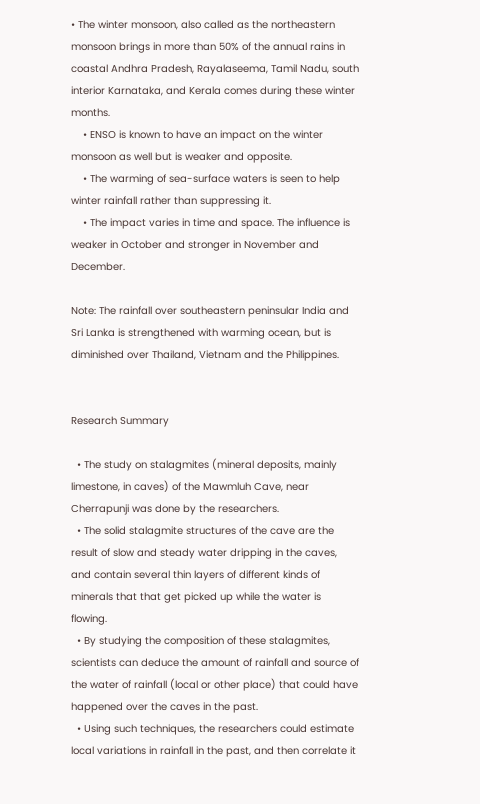• The winter monsoon, also called as the northeastern monsoon brings in more than 50% of the annual rains in coastal Andhra Pradesh, Rayalaseema, Tamil Nadu, south interior Karnataka, and Kerala comes during these winter months.
    • ENSO is known to have an impact on the winter monsoon as well but is weaker and opposite.
    • The warming of sea-surface waters is seen to help winter rainfall rather than suppressing it.
    • The impact varies in time and space. The influence is weaker in October and stronger in November and December.

Note: The rainfall over southeastern peninsular India and Sri Lanka is strengthened with warming ocean, but is diminished over Thailand, Vietnam and the Philippines.


Research Summary

  • The study on stalagmites (mineral deposits, mainly limestone, in caves) of the Mawmluh Cave, near Cherrapunji was done by the researchers.
  • The solid stalagmite structures of the cave are the result of slow and steady water dripping in the caves, and contain several thin layers of different kinds of minerals that that get picked up while the water is flowing.
  • By studying the composition of these stalagmites, scientists can deduce the amount of rainfall and source of the water of rainfall (local or other place) that could have happened over the caves in the past.
  • Using such techniques, the researchers could estimate local variations in rainfall in the past, and then correlate it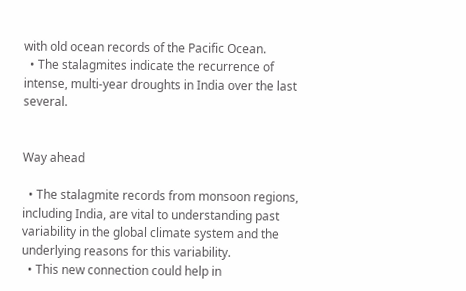with old ocean records of the Pacific Ocean.
  • The stalagmites indicate the recurrence of intense, multi-year droughts in India over the last several.


Way ahead

  • The stalagmite records from monsoon regions, including India, are vital to understanding past variability in the global climate system and the underlying reasons for this variability.
  • This new connection could help in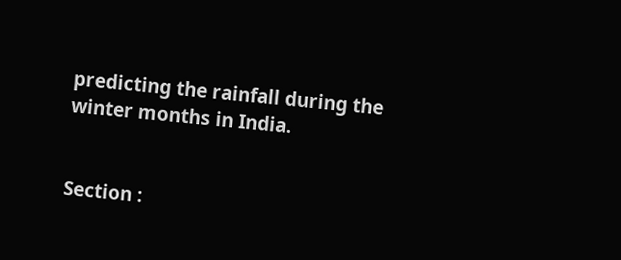predicting the rainfall during the winter months in India.


Section :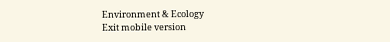Environment & Ecology
Exit mobile version